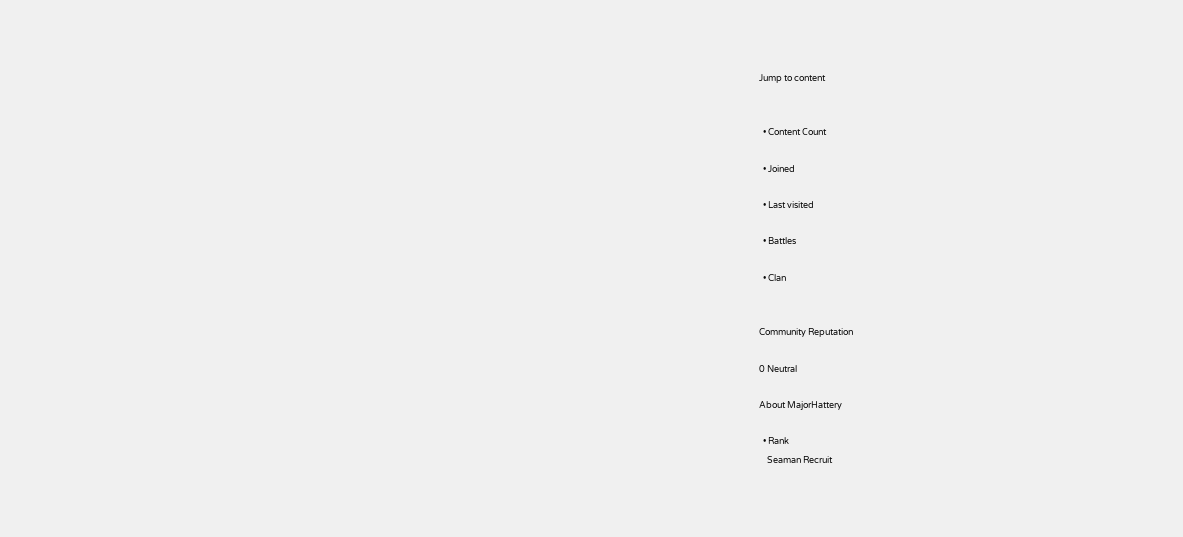Jump to content


  • Content Сount

  • Joined

  • Last visited

  • Battles

  • Clan


Community Reputation

0 Neutral

About MajorHattery

  • Rank
    Seaman Recruit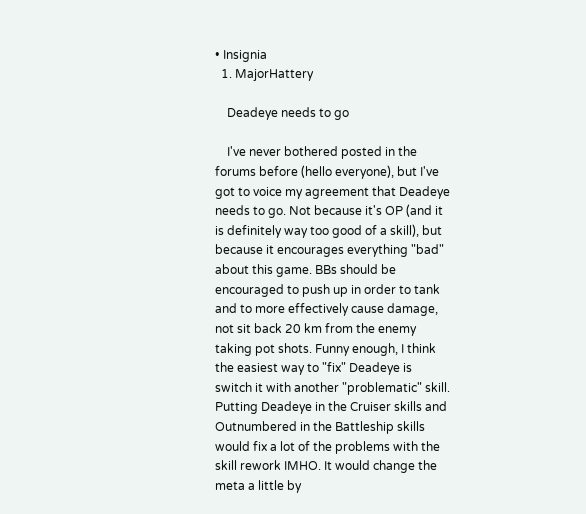• Insignia
  1. MajorHattery

    Deadeye needs to go

    I've never bothered posted in the forums before (hello everyone), but I've got to voice my agreement that Deadeye needs to go. Not because it's OP (and it is definitely way too good of a skill), but because it encourages everything "bad" about this game. BBs should be encouraged to push up in order to tank and to more effectively cause damage, not sit back 20 km from the enemy taking pot shots. Funny enough, I think the easiest way to "fix" Deadeye is switch it with another "problematic" skill. Putting Deadeye in the Cruiser skills and Outnumbered in the Battleship skills would fix a lot of the problems with the skill rework IMHO. It would change the meta a little by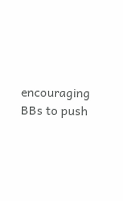encouraging BBs to push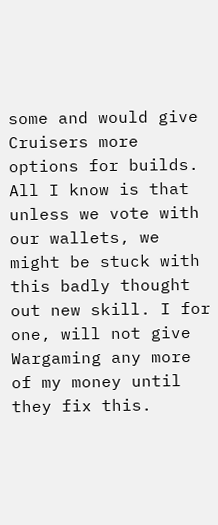some and would give Cruisers more options for builds. All I know is that unless we vote with our wallets, we might be stuck with this badly thought out new skill. I for one, will not give Wargaming any more of my money until they fix this.